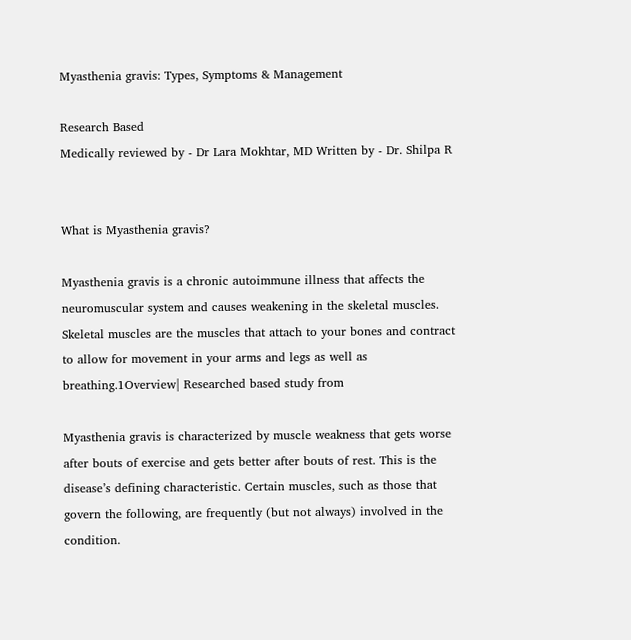Myasthenia gravis: Types, Symptoms & Management

Research Based
Medically reviewed by - Dr Lara Mokhtar, MD Written by - Dr. Shilpa R


What is Myasthenia gravis?

Myasthenia gravis is a chronic autoimmune illness that affects the neuromuscular system and causes weakening in the skeletal muscles. Skeletal muscles are the muscles that attach to your bones and contract to allow for movement in your arms and legs as well as breathing.1Overview| Researched based study from

Myasthenia gravis is characterized by muscle weakness that gets worse after bouts of exercise and gets better after bouts of rest. This is the disease’s defining characteristic. Certain muscles, such as those that govern the following, are frequently (but not always) involved in the condition.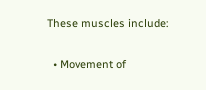These muscles include:

  • Movement of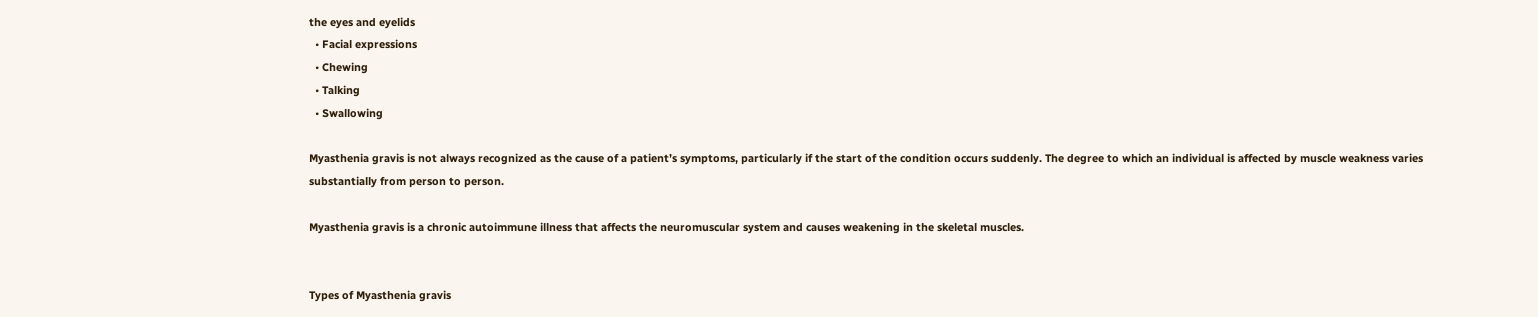the eyes and eyelids
  • Facial expressions
  • Chewing
  • Talking
  • Swallowing

Myasthenia gravis is not always recognized as the cause of a patient’s symptoms, particularly if the start of the condition occurs suddenly. The degree to which an individual is affected by muscle weakness varies substantially from person to person.

Myasthenia gravis is a chronic autoimmune illness that affects the neuromuscular system and causes weakening in the skeletal muscles.


Types of Myasthenia gravis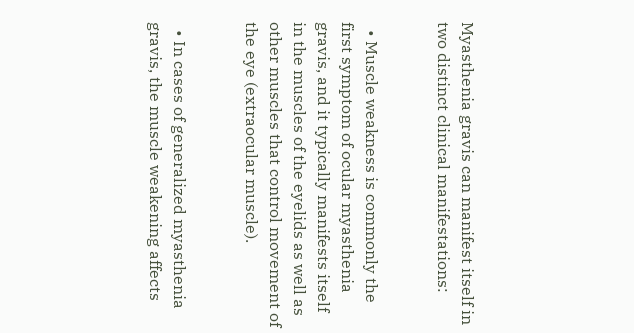Myasthenia gravis can manifest itself in two distinct clinical manifestations:


  • Muscle weakness is commonly the first symptom of ocular myasthenia gravis, and it typically manifests itself in the muscles of the eyelids as well as other muscles that control movement of the eye (extraocular muscle).


  • In cases of generalized myasthenia gravis, the muscle weakening affects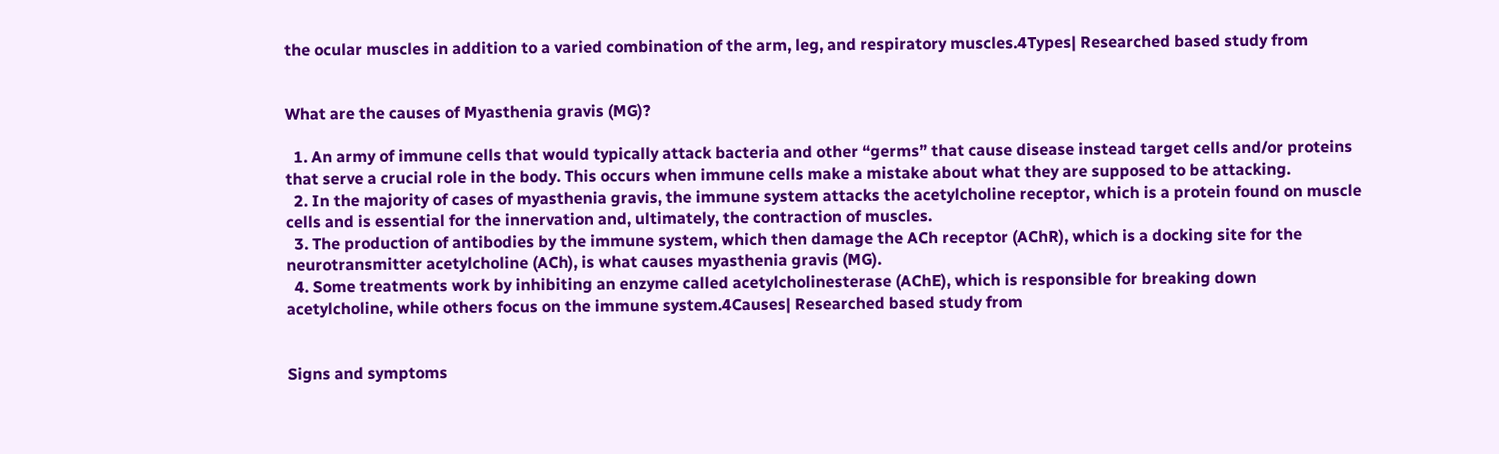the ocular muscles in addition to a varied combination of the arm, leg, and respiratory muscles.4Types| Researched based study from


What are the causes of Myasthenia gravis (MG)?

  1. An army of immune cells that would typically attack bacteria and other “germs” that cause disease instead target cells and/or proteins that serve a crucial role in the body. This occurs when immune cells make a mistake about what they are supposed to be attacking.
  2. In the majority of cases of myasthenia gravis, the immune system attacks the acetylcholine receptor, which is a protein found on muscle cells and is essential for the innervation and, ultimately, the contraction of muscles.
  3. The production of antibodies by the immune system, which then damage the ACh receptor (AChR), which is a docking site for the neurotransmitter acetylcholine (ACh), is what causes myasthenia gravis (MG).
  4. Some treatments work by inhibiting an enzyme called acetylcholinesterase (AChE), which is responsible for breaking down acetylcholine, while others focus on the immune system.4Causes| Researched based study from


Signs and symptoms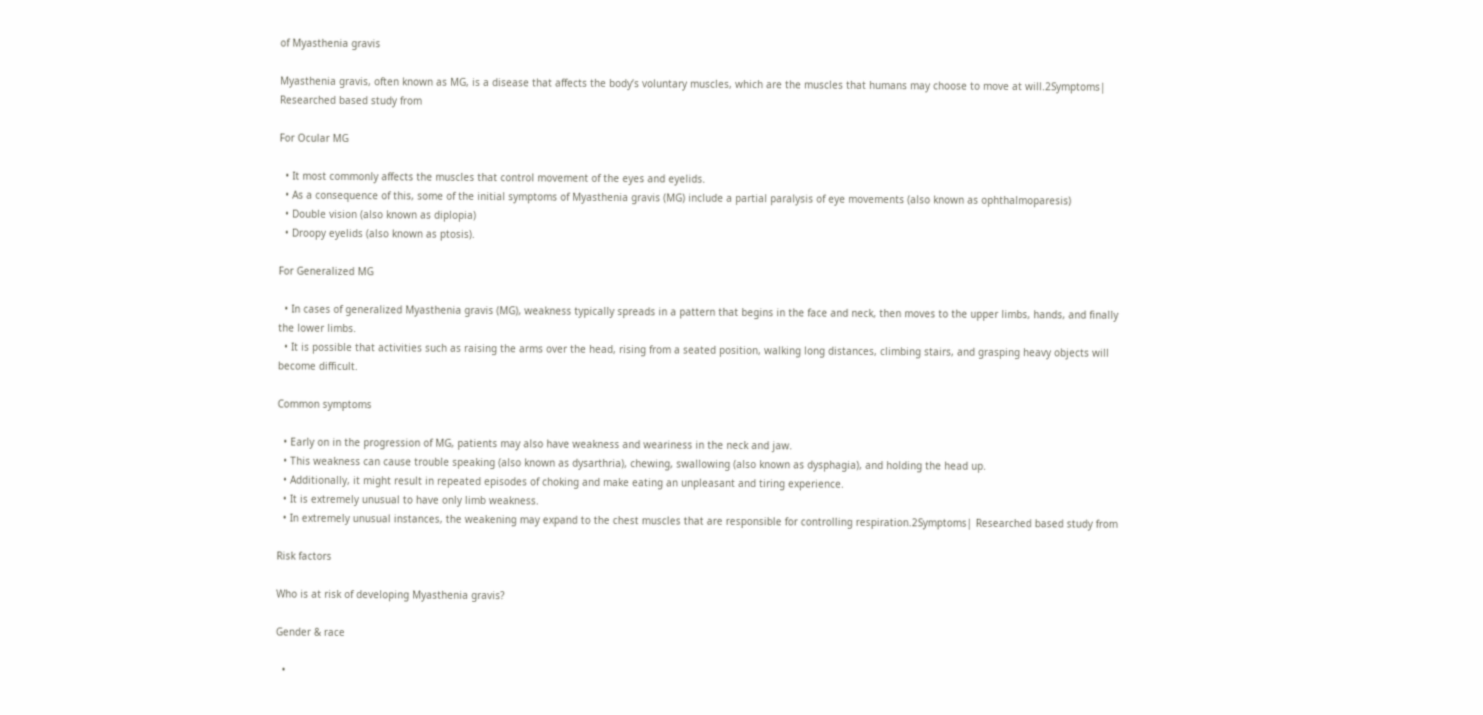of Myasthenia gravis

Myasthenia gravis, often known as MG, is a disease that affects the body’s voluntary muscles, which are the muscles that humans may choose to move at will.2Symptoms| Researched based study from

For Ocular MG

  • It most commonly affects the muscles that control movement of the eyes and eyelids.
  • As a consequence of this, some of the initial symptoms of Myasthenia gravis (MG) include a partial paralysis of eye movements (also known as ophthalmoparesis)
  • Double vision (also known as diplopia)
  • Droopy eyelids (also known as ptosis).

For Generalized MG

  • In cases of generalized Myasthenia gravis (MG), weakness typically spreads in a pattern that begins in the face and neck, then moves to the upper limbs, hands, and finally the lower limbs.
  • It is possible that activities such as raising the arms over the head, rising from a seated position, walking long distances, climbing stairs, and grasping heavy objects will become difficult.

Common symptoms

  • Early on in the progression of MG, patients may also have weakness and weariness in the neck and jaw.
  • This weakness can cause trouble speaking (also known as dysarthria), chewing, swallowing (also known as dysphagia), and holding the head up.
  • Additionally, it might result in repeated episodes of choking and make eating an unpleasant and tiring experience.
  • It is extremely unusual to have only limb weakness.
  • In extremely unusual instances, the weakening may expand to the chest muscles that are responsible for controlling respiration.2Symptoms| Researched based study from

Risk factors

Who is at risk of developing Myasthenia gravis?

Gender & race

  •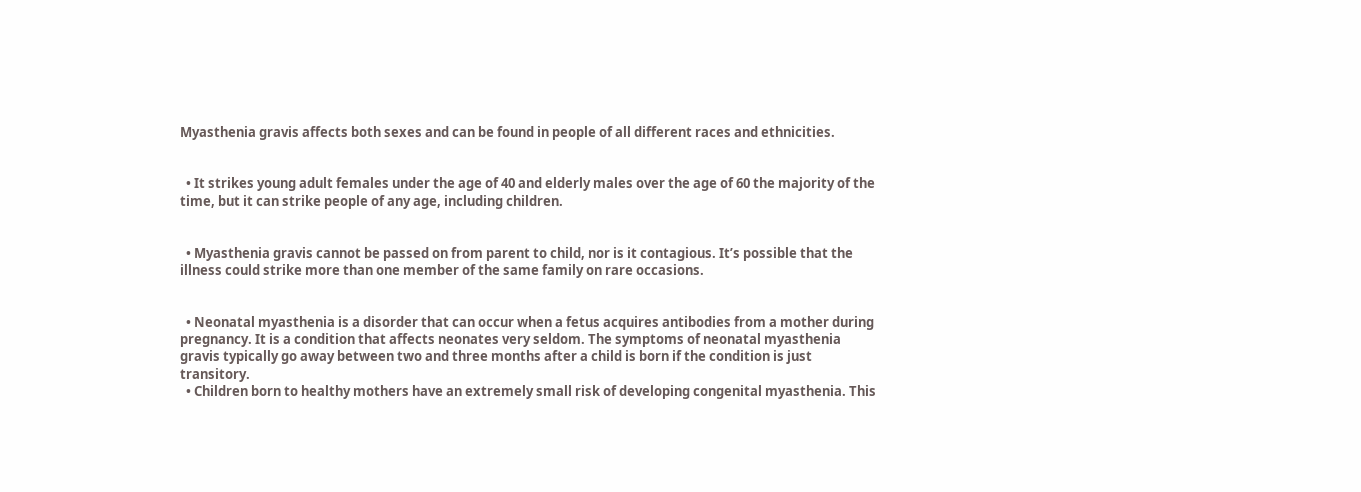Myasthenia gravis affects both sexes and can be found in people of all different races and ethnicities.


  • It strikes young adult females under the age of 40 and elderly males over the age of 60 the majority of the time, but it can strike people of any age, including children.


  • Myasthenia gravis cannot be passed on from parent to child, nor is it contagious. It’s possible that the illness could strike more than one member of the same family on rare occasions.


  • Neonatal myasthenia is a disorder that can occur when a fetus acquires antibodies from a mother during pregnancy. It is a condition that affects neonates very seldom. The symptoms of neonatal myasthenia gravis typically go away between two and three months after a child is born if the condition is just transitory.
  • Children born to healthy mothers have an extremely small risk of developing congenital myasthenia. This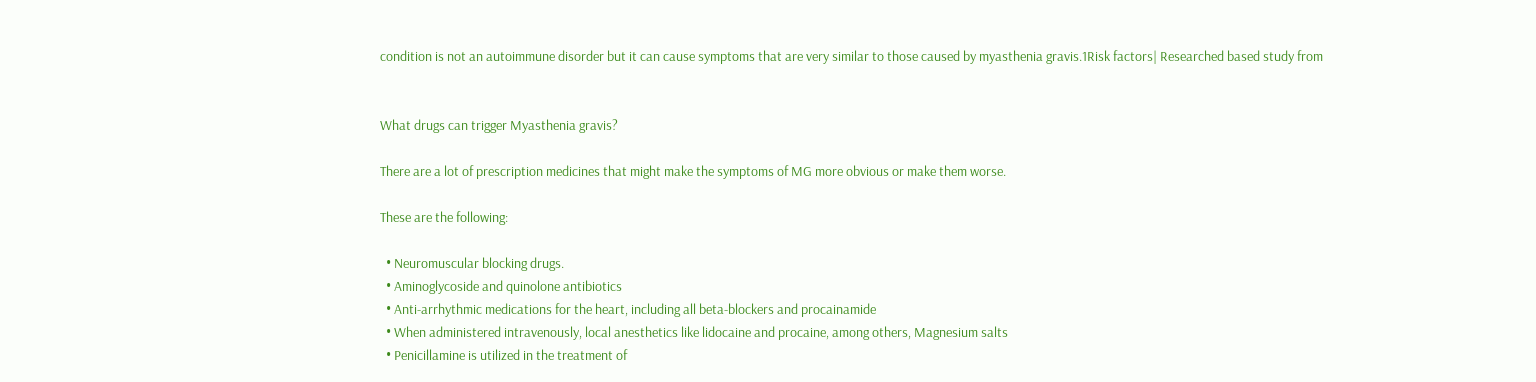condition is not an autoimmune disorder but it can cause symptoms that are very similar to those caused by myasthenia gravis.1Risk factors| Researched based study from


What drugs can trigger Myasthenia gravis?

There are a lot of prescription medicines that might make the symptoms of MG more obvious or make them worse.

These are the following:

  • Neuromuscular blocking drugs.
  • Aminoglycoside and quinolone antibiotics
  • Anti-arrhythmic medications for the heart, including all beta-blockers and procainamide
  • When administered intravenously, local anesthetics like lidocaine and procaine, among others, Magnesium salts
  • Penicillamine is utilized in the treatment of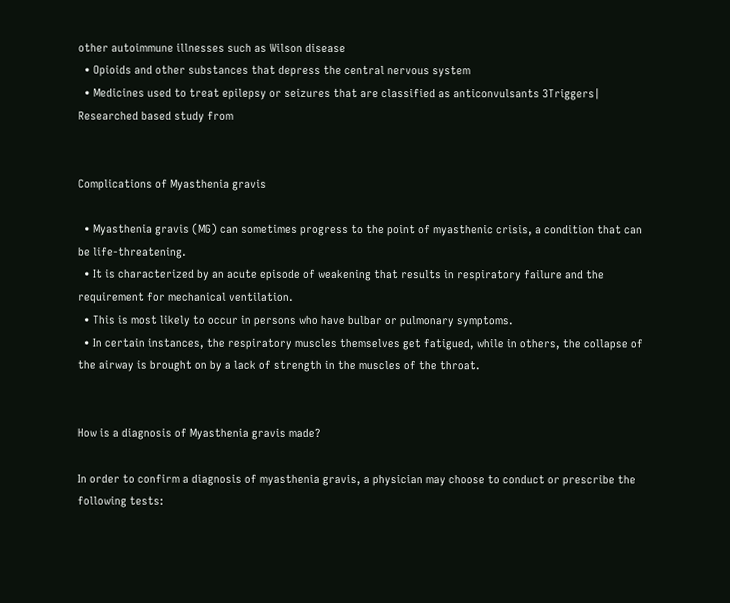other autoimmune illnesses such as Wilson disease
  • Opioids and other substances that depress the central nervous system
  • Medicines used to treat epilepsy or seizures that are classified as anticonvulsants 3Triggers| Researched based study from


Complications of Myasthenia gravis

  • Myasthenia gravis (MG) can sometimes progress to the point of myasthenic crisis, a condition that can be life-threatening.
  • It is characterized by an acute episode of weakening that results in respiratory failure and the requirement for mechanical ventilation.
  • This is most likely to occur in persons who have bulbar or pulmonary symptoms.
  • In certain instances, the respiratory muscles themselves get fatigued, while in others, the collapse of the airway is brought on by a lack of strength in the muscles of the throat.


How is a diagnosis of Myasthenia gravis made?

In order to confirm a diagnosis of myasthenia gravis, a physician may choose to conduct or prescribe the following tests: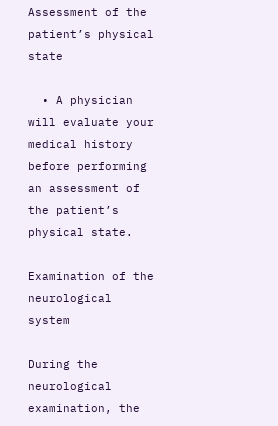Assessment of the patient’s physical state

  • A physician will evaluate your medical history before performing an assessment of the patient’s physical state.

Examination of the neurological system

During the neurological examination, the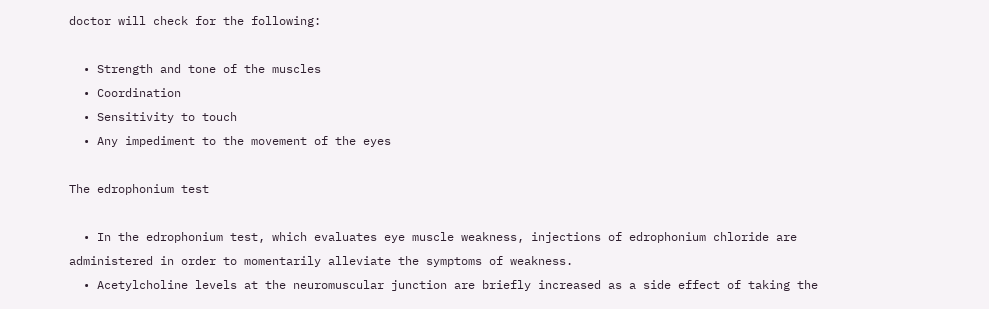doctor will check for the following:

  • Strength and tone of the muscles
  • Coordination
  • Sensitivity to touch
  • Any impediment to the movement of the eyes

The edrophonium test

  • In the edrophonium test, which evaluates eye muscle weakness, injections of edrophonium chloride are administered in order to momentarily alleviate the symptoms of weakness.
  • Acetylcholine levels at the neuromuscular junction are briefly increased as a side effect of taking the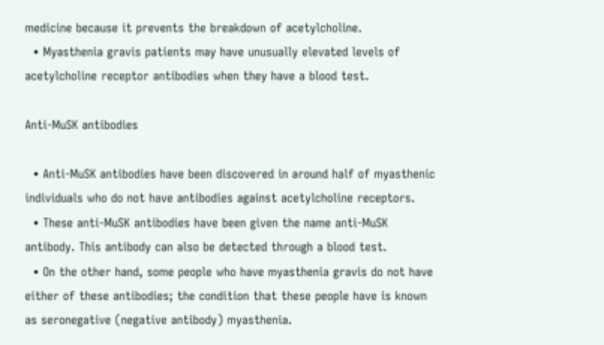medicine because it prevents the breakdown of acetylcholine.
  • Myasthenia gravis patients may have unusually elevated levels of acetylcholine receptor antibodies when they have a blood test.

Anti-MuSK antibodies

  • Anti-MuSK antibodies have been discovered in around half of myasthenic individuals who do not have antibodies against acetylcholine receptors.
  • These anti-MuSK antibodies have been given the name anti-MuSK antibody. This antibody can also be detected through a blood test.
  • On the other hand, some people who have myasthenia gravis do not have either of these antibodies; the condition that these people have is known as seronegative (negative antibody) myasthenia.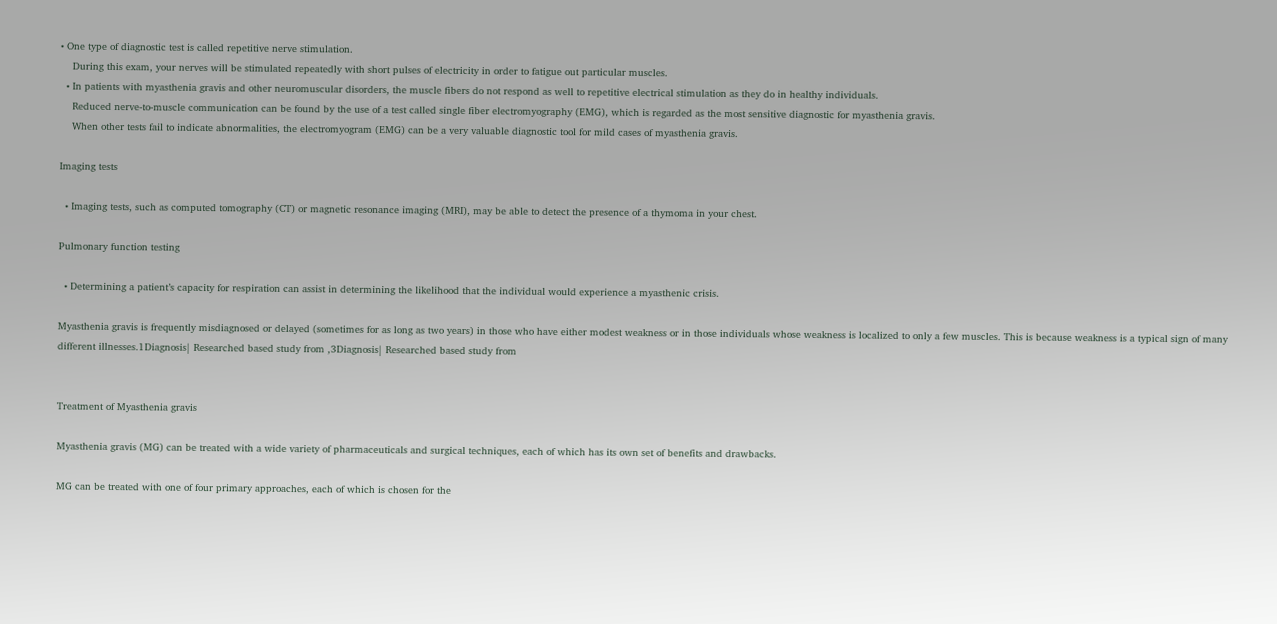• One type of diagnostic test is called repetitive nerve stimulation.
    During this exam, your nerves will be stimulated repeatedly with short pulses of electricity in order to fatigue out particular muscles.
  • In patients with myasthenia gravis and other neuromuscular disorders, the muscle fibers do not respond as well to repetitive electrical stimulation as they do in healthy individuals.
    Reduced nerve-to-muscle communication can be found by the use of a test called single fiber electromyography (EMG), which is regarded as the most sensitive diagnostic for myasthenia gravis.
    When other tests fail to indicate abnormalities, the electromyogram (EMG) can be a very valuable diagnostic tool for mild cases of myasthenia gravis.

Imaging tests

  • Imaging tests, such as computed tomography (CT) or magnetic resonance imaging (MRI), may be able to detect the presence of a thymoma in your chest.

Pulmonary function testing

  • Determining a patient’s capacity for respiration can assist in determining the likelihood that the individual would experience a myasthenic crisis.

Myasthenia gravis is frequently misdiagnosed or delayed (sometimes for as long as two years) in those who have either modest weakness or in those individuals whose weakness is localized to only a few muscles. This is because weakness is a typical sign of many different illnesses.1Diagnosis| Researched based study from ,3Diagnosis| Researched based study from


Treatment of Myasthenia gravis

Myasthenia gravis (MG) can be treated with a wide variety of pharmaceuticals and surgical techniques, each of which has its own set of benefits and drawbacks.

MG can be treated with one of four primary approaches, each of which is chosen for the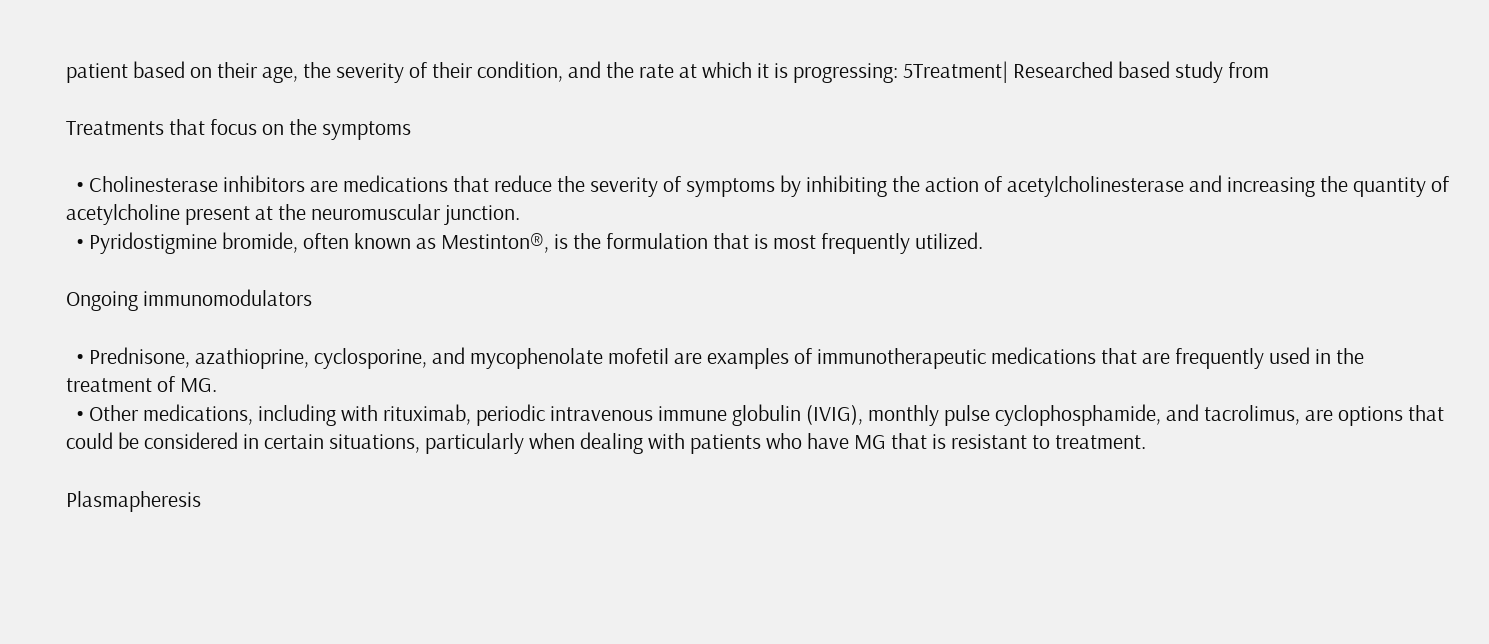patient based on their age, the severity of their condition, and the rate at which it is progressing: 5Treatment| Researched based study from

Treatments that focus on the symptoms

  • Cholinesterase inhibitors are medications that reduce the severity of symptoms by inhibiting the action of acetylcholinesterase and increasing the quantity of acetylcholine present at the neuromuscular junction.
  • Pyridostigmine bromide, often known as Mestinton®, is the formulation that is most frequently utilized.

Ongoing immunomodulators

  • Prednisone, azathioprine, cyclosporine, and mycophenolate mofetil are examples of immunotherapeutic medications that are frequently used in the treatment of MG.
  • Other medications, including with rituximab, periodic intravenous immune globulin (IVIG), monthly pulse cyclophosphamide, and tacrolimus, are options that could be considered in certain situations, particularly when dealing with patients who have MG that is resistant to treatment.

Plasmapheresis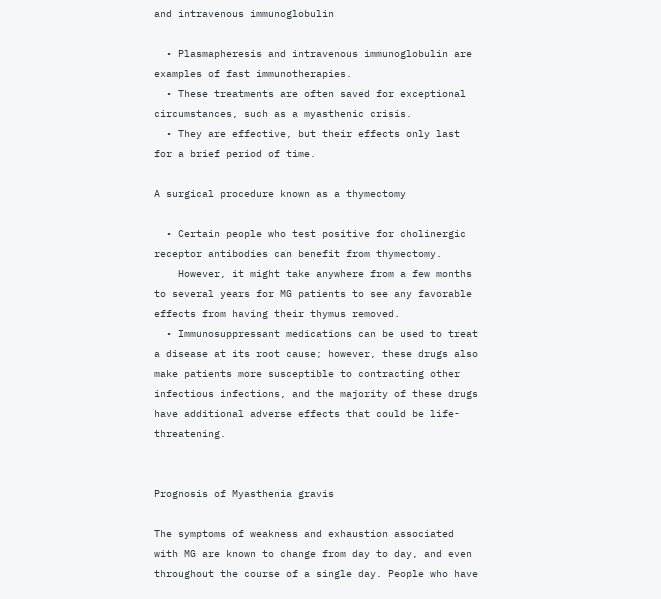and intravenous immunoglobulin

  • Plasmapheresis and intravenous immunoglobulin are examples of fast immunotherapies.
  • These treatments are often saved for exceptional circumstances, such as a myasthenic crisis.
  • They are effective, but their effects only last for a brief period of time.

A surgical procedure known as a thymectomy

  • Certain people who test positive for cholinergic receptor antibodies can benefit from thymectomy.
    However, it might take anywhere from a few months to several years for MG patients to see any favorable effects from having their thymus removed.
  • Immunosuppressant medications can be used to treat a disease at its root cause; however, these drugs also make patients more susceptible to contracting other infectious infections, and the majority of these drugs have additional adverse effects that could be life-threatening.


Prognosis of Myasthenia gravis

The symptoms of weakness and exhaustion associated with MG are known to change from day to day, and even throughout the course of a single day. People who have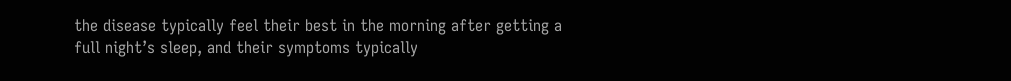the disease typically feel their best in the morning after getting a full night’s sleep, and their symptoms typically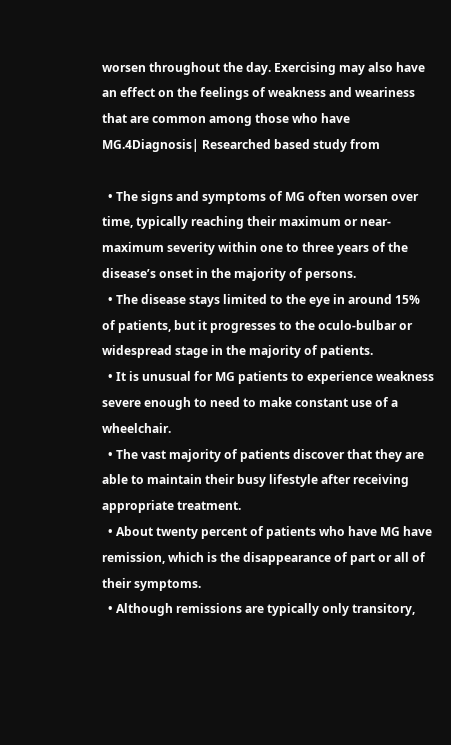worsen throughout the day. Exercising may also have an effect on the feelings of weakness and weariness that are common among those who have MG.4Diagnosis| Researched based study from

  • The signs and symptoms of MG often worsen over time, typically reaching their maximum or near-maximum severity within one to three years of the disease’s onset in the majority of persons.
  • The disease stays limited to the eye in around 15% of patients, but it progresses to the oculo-bulbar or widespread stage in the majority of patients.
  • It is unusual for MG patients to experience weakness severe enough to need to make constant use of a wheelchair.
  • The vast majority of patients discover that they are able to maintain their busy lifestyle after receiving appropriate treatment.
  • About twenty percent of patients who have MG have remission, which is the disappearance of part or all of their symptoms.
  • Although remissions are typically only transitory,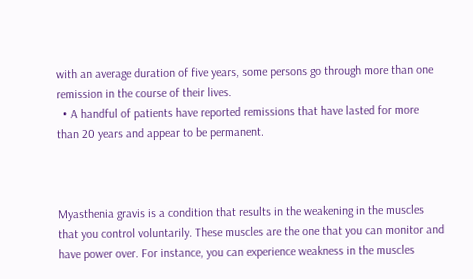with an average duration of five years, some persons go through more than one remission in the course of their lives.
  • A handful of patients have reported remissions that have lasted for more than 20 years and appear to be permanent.



Myasthenia gravis is a condition that results in the weakening in the muscles that you control voluntarily. These muscles are the one that you can monitor and have power over. For instance, you can experience weakness in the muscles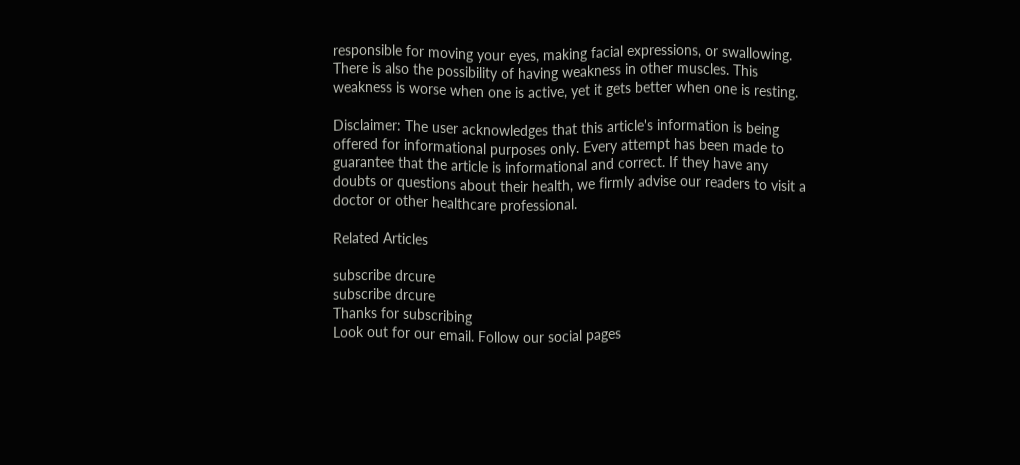responsible for moving your eyes, making facial expressions, or swallowing. There is also the possibility of having weakness in other muscles. This weakness is worse when one is active, yet it gets better when one is resting.

Disclaimer: The user acknowledges that this article's information is being offered for informational purposes only. Every attempt has been made to guarantee that the article is informational and correct. If they have any doubts or questions about their health, we firmly advise our readers to visit a doctor or other healthcare professional.

Related Articles

subscribe drcure
subscribe drcure
Thanks for subscribing
Look out for our email. Follow our social pages